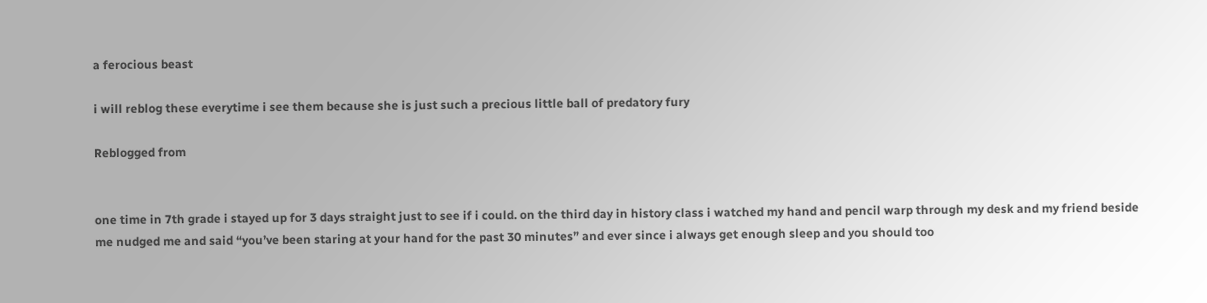a ferocious beast

i will reblog these everytime i see them because she is just such a precious little ball of predatory fury

Reblogged from


one time in 7th grade i stayed up for 3 days straight just to see if i could. on the third day in history class i watched my hand and pencil warp through my desk and my friend beside me nudged me and said “you’ve been staring at your hand for the past 30 minutes” and ever since i always get enough sleep and you should too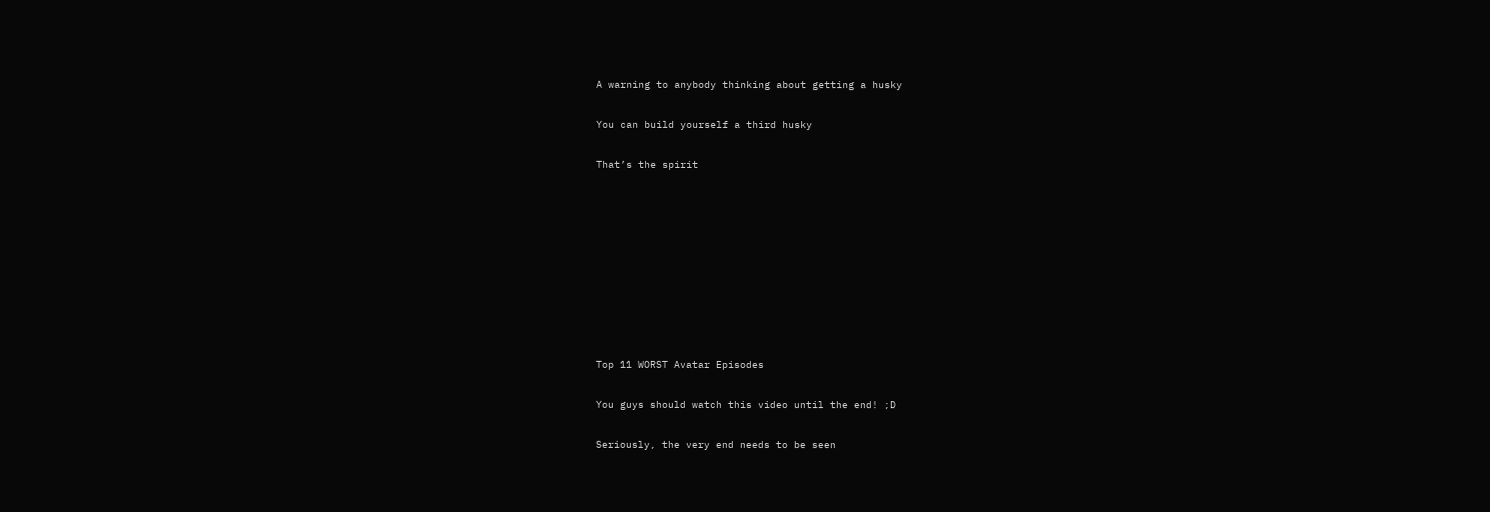A warning to anybody thinking about getting a husky

You can build yourself a third husky

That’s the spirit









Top 11 WORST Avatar Episodes

You guys should watch this video until the end! ;D

Seriously, the very end needs to be seen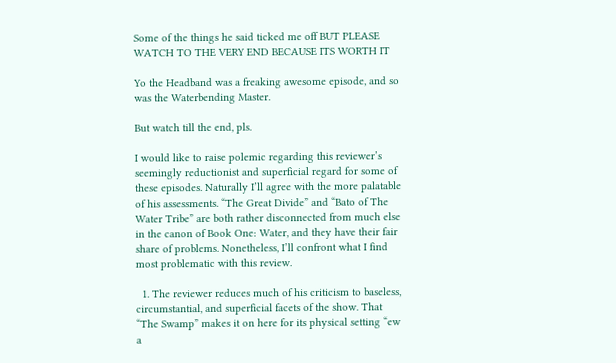Some of the things he said ticked me off BUT PLEASE WATCH TO THE VERY END BECAUSE ITS WORTH IT

Yo the Headband was a freaking awesome episode, and so was the Waterbending Master.

But watch till the end, pls.

I would like to raise polemic regarding this reviewer’s seemingly reductionist and superficial regard for some of these episodes. Naturally I’ll agree with the more palatable of his assessments. “The Great Divide” and “Bato of The Water Tribe” are both rather disconnected from much else in the canon of Book One: Water, and they have their fair share of problems. Nonetheless, I’ll confront what I find most problematic with this review.

  1. The reviewer reduces much of his criticism to baseless, circumstantial, and superficial facets of the show. That “The Swamp” makes it on here for its physical setting “ew a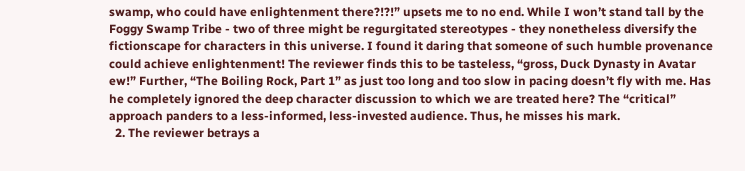swamp, who could have enlightenment there?!?!” upsets me to no end. While I won’t stand tall by the Foggy Swamp Tribe - two of three might be regurgitated stereotypes - they nonetheless diversify the fictionscape for characters in this universe. I found it daring that someone of such humble provenance could achieve enlightenment! The reviewer finds this to be tasteless, “gross, Duck Dynasty in Avatar ew!” Further, “The Boiling Rock, Part 1” as just too long and too slow in pacing doesn’t fly with me. Has he completely ignored the deep character discussion to which we are treated here? The “critical” approach panders to a less-informed, less-invested audience. Thus, he misses his mark.
  2. The reviewer betrays a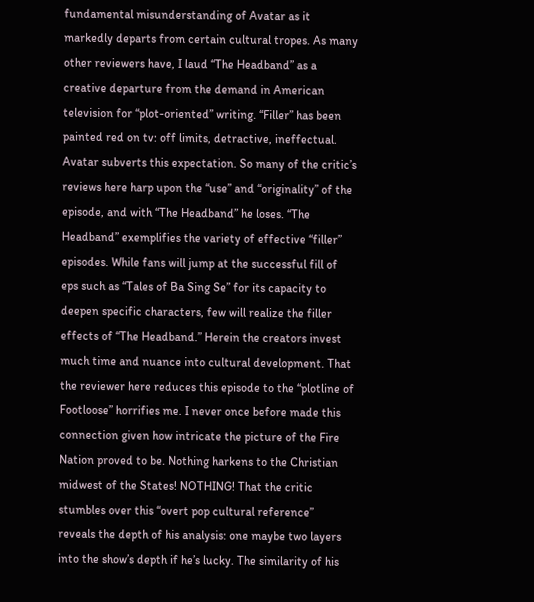fundamental misunderstanding of Avatar as it markedly departs from certain cultural tropes. As many other reviewers have, I laud “The Headband” as a creative departure from the demand in American television for “plot-oriented” writing. “Filler” has been painted red on tv: off limits, detractive, ineffectual. Avatar subverts this expectation. So many of the critic’s reviews here harp upon the “use” and “originality” of the episode, and with “The Headband” he loses. “The Headband” exemplifies the variety of effective “filler” episodes. While fans will jump at the successful fill of eps such as “Tales of Ba Sing Se” for its capacity to deepen specific characters, few will realize the filler effects of “The Headband.” Herein the creators invest much time and nuance into cultural development. That the reviewer here reduces this episode to the “plotline of Footloose” horrifies me. I never once before made this connection given how intricate the picture of the Fire Nation proved to be. Nothing harkens to the Christian midwest of the States! NOTHING! That the critic stumbles over this “overt pop cultural reference” reveals the depth of his analysis: one maybe two layers into the show’s depth if he’s lucky. The similarity of his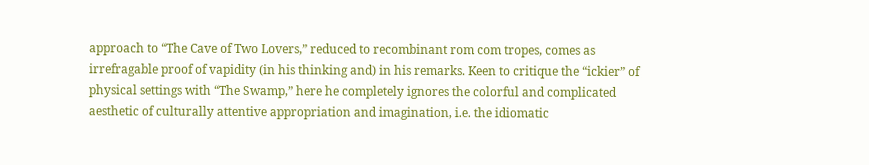approach to “The Cave of Two Lovers,” reduced to recombinant rom com tropes, comes as  irrefragable proof of vapidity (in his thinking and) in his remarks. Keen to critique the “ickier” of physical settings with “The Swamp,” here he completely ignores the colorful and complicated aesthetic of culturally attentive appropriation and imagination, i.e. the idiomatic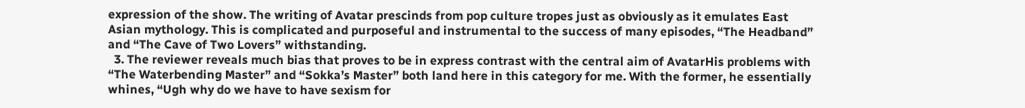expression of the show. The writing of Avatar prescinds from pop culture tropes just as obviously as it emulates East Asian mythology. This is complicated and purposeful and instrumental to the success of many episodes, “The Headband” and “The Cave of Two Lovers” withstanding.
  3. The reviewer reveals much bias that proves to be in express contrast with the central aim of AvatarHis problems with “The Waterbending Master” and “Sokka’s Master” both land here in this category for me. With the former, he essentially whines, “Ugh why do we have to have sexism for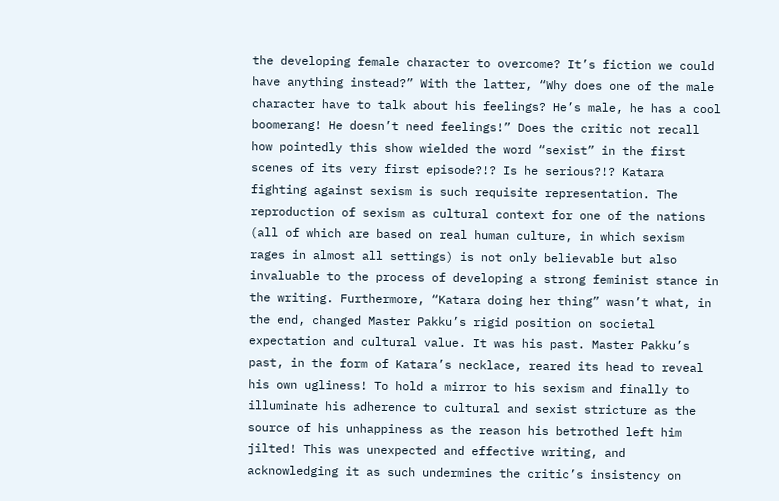the developing female character to overcome? It’s fiction we could have anything instead?” With the latter, “Why does one of the male character have to talk about his feelings? He’s male, he has a cool boomerang! He doesn’t need feelings!” Does the critic not recall how pointedly this show wielded the word “sexist” in the first scenes of its very first episode?!? Is he serious?!? Katara fighting against sexism is such requisite representation. The reproduction of sexism as cultural context for one of the nations (all of which are based on real human culture, in which sexism rages in almost all settings) is not only believable but also invaluable to the process of developing a strong feminist stance in the writing. Furthermore, “Katara doing her thing” wasn’t what, in the end, changed Master Pakku’s rigid position on societal expectation and cultural value. It was his past. Master Pakku’s past, in the form of Katara’s necklace, reared its head to reveal his own ugliness! To hold a mirror to his sexism and finally to illuminate his adherence to cultural and sexist stricture as the source of his unhappiness as the reason his betrothed left him jilted! This was unexpected and effective writing, and acknowledging it as such undermines the critic’s insistency on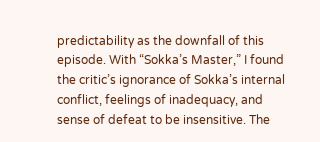predictability as the downfall of this episode. With “Sokka’s Master,” I found the critic’s ignorance of Sokka’s internal conflict, feelings of inadequacy, and sense of defeat to be insensitive. The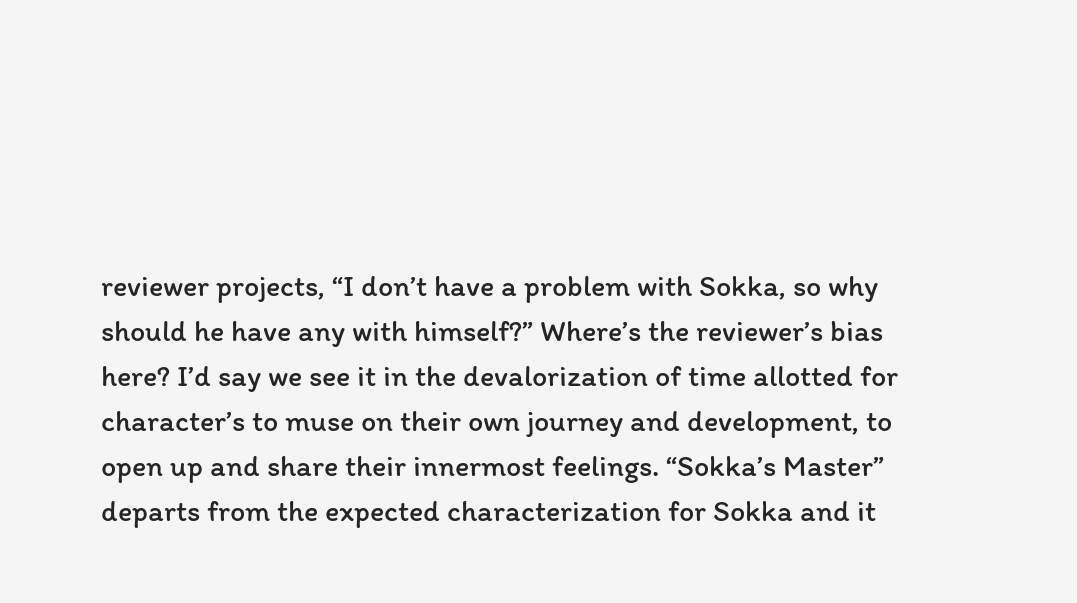reviewer projects, “I don’t have a problem with Sokka, so why should he have any with himself?” Where’s the reviewer’s bias here? I’d say we see it in the devalorization of time allotted for character’s to muse on their own journey and development, to open up and share their innermost feelings. “Sokka’s Master” departs from the expected characterization for Sokka and it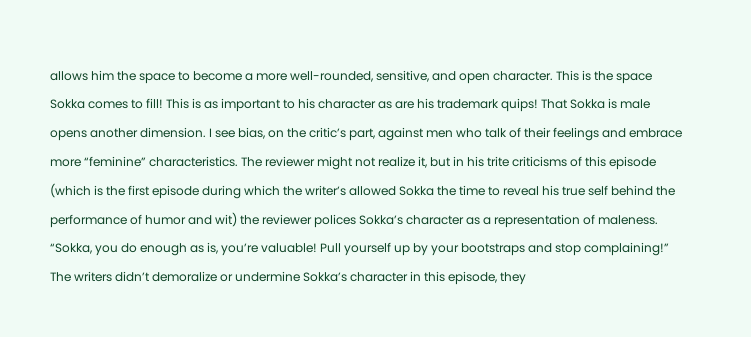allows him the space to become a more well-rounded, sensitive, and open character. This is the space Sokka comes to fill! This is as important to his character as are his trademark quips! That Sokka is male opens another dimension. I see bias, on the critic’s part, against men who talk of their feelings and embrace more “feminine” characteristics. The reviewer might not realize it, but in his trite criticisms of this episode (which is the first episode during which the writer’s allowed Sokka the time to reveal his true self behind the performance of humor and wit) the reviewer polices Sokka’s character as a representation of maleness. “Sokka, you do enough as is, you’re valuable! Pull yourself up by your bootstraps and stop complaining!” The writers didn’t demoralize or undermine Sokka’s character in this episode, they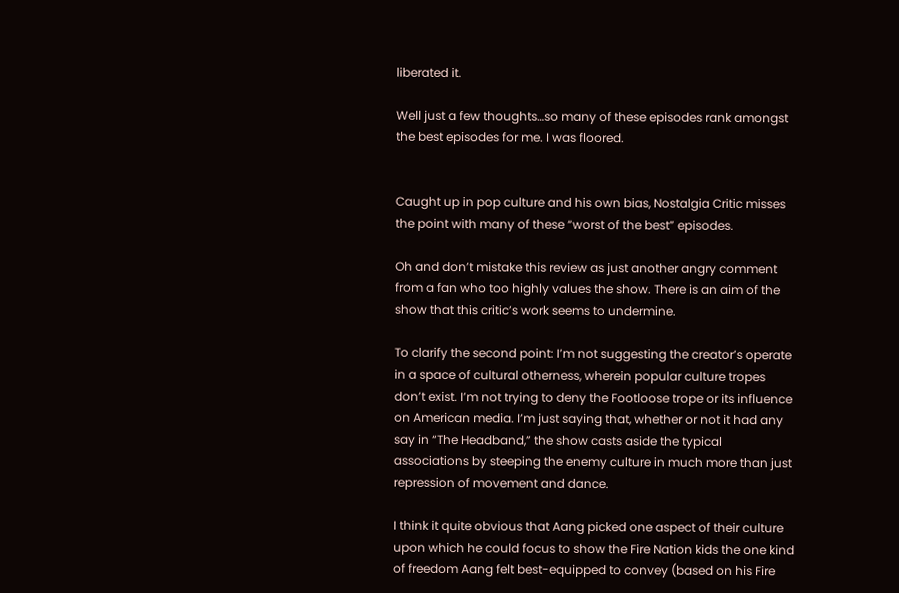liberated it.

Well just a few thoughts…so many of these episodes rank amongst the best episodes for me. I was floored.


Caught up in pop culture and his own bias, Nostalgia Critic misses the point with many of these “worst of the best” episodes.

Oh and don’t mistake this review as just another angry comment from a fan who too highly values the show. There is an aim of the show that this critic’s work seems to undermine.

To clarify the second point: I’m not suggesting the creator’s operate in a space of cultural otherness, wherein popular culture tropes don’t exist. I’m not trying to deny the Footloose trope or its influence on American media. I’m just saying that, whether or not it had any say in “The Headband,” the show casts aside the typical associations by steeping the enemy culture in much more than just repression of movement and dance.

I think it quite obvious that Aang picked one aspect of their culture upon which he could focus to show the Fire Nation kids the one kind of freedom Aang felt best-equipped to convey (based on his Fire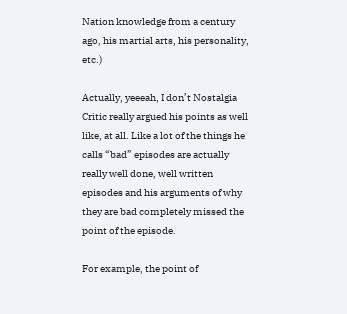Nation knowledge from a century ago, his martial arts, his personality, etc.)

Actually, yeeeah, I don’t Nostalgia Critic really argued his points as well like, at all. Like a lot of the things he calls “bad” episodes are actually really well done, well written episodes and his arguments of why they are bad completely missed the point of the episode.

For example, the point of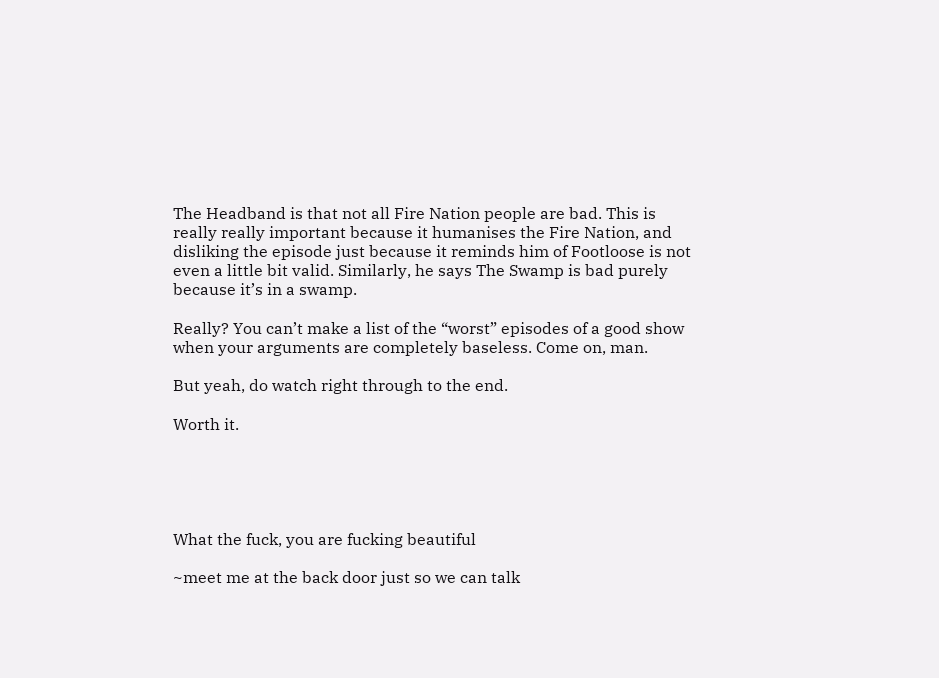The Headband is that not all Fire Nation people are bad. This is really really important because it humanises the Fire Nation, and disliking the episode just because it reminds him of Footloose is not even a little bit valid. Similarly, he says The Swamp is bad purely because it’s in a swamp.

Really? You can’t make a list of the “worst” episodes of a good show when your arguments are completely baseless. Come on, man.

But yeah, do watch right through to the end.

Worth it.





What the fuck, you are fucking beautiful

~meet me at the back door just so we can talk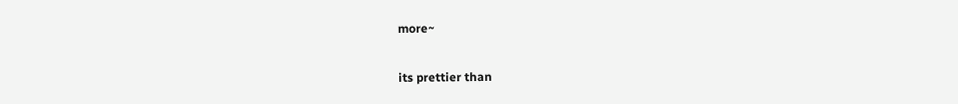more~

its prettier than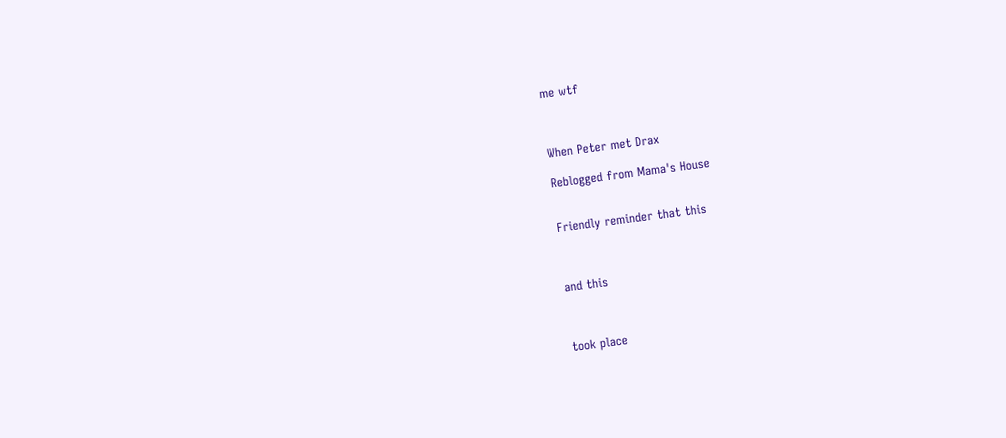me wtf



When Peter met Drax

Reblogged from Mama's House


Friendly reminder that this



and this



took place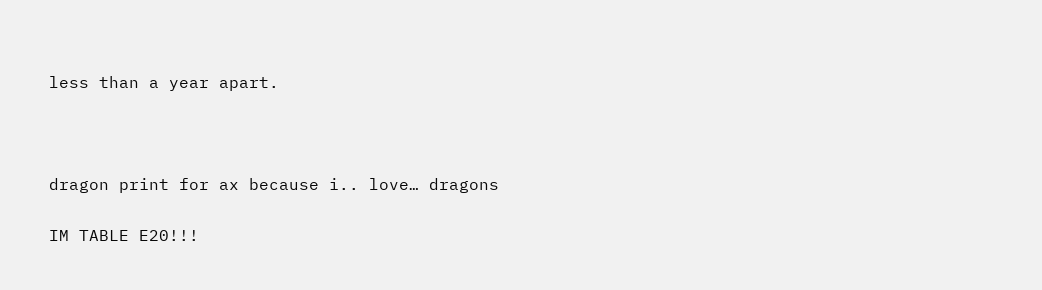less than a year apart.



dragon print for ax because i.. love… dragons

IM TABLE E20!!!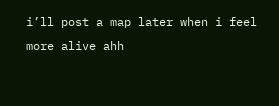i’ll post a map later when i feel more alive ahh